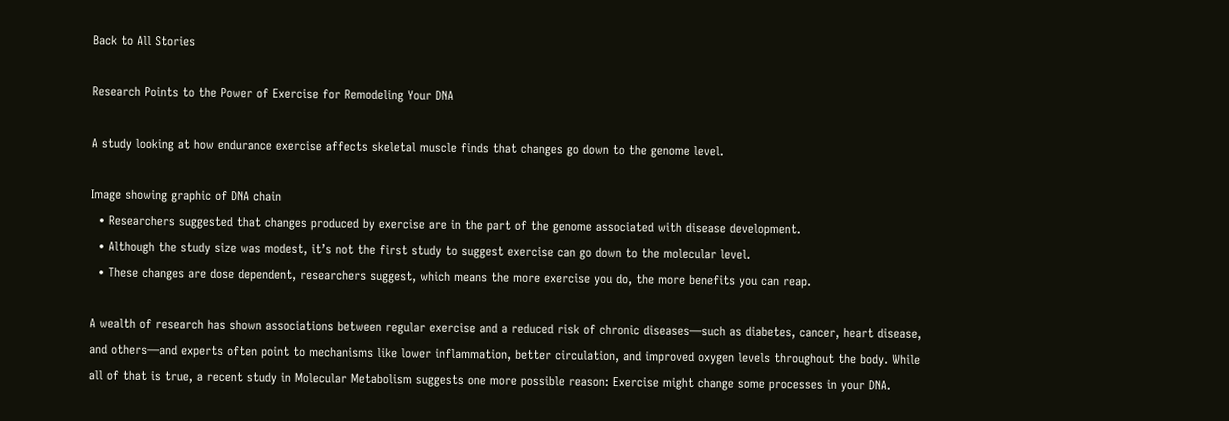Back to All Stories

Research Points to the Power of Exercise for Remodeling Your DNA

A study looking at how endurance exercise affects skeletal muscle finds that changes go down to the genome level.

Image showing graphic of DNA chain
  • Researchers suggested that changes produced by exercise are in the part of the genome associated with disease development.
  • Although the study size was modest, it’s not the first study to suggest exercise can go down to the molecular level.
  • These changes are dose dependent, researchers suggest, which means the more exercise you do, the more benefits you can reap.

A wealth of research has shown associations between regular exercise and a reduced risk of chronic diseases—such as diabetes, cancer, heart disease, and others—and experts often point to mechanisms like lower inflammation, better circulation, and improved oxygen levels throughout the body. While all of that is true, a recent study in Molecular Metabolism suggests one more possible reason: Exercise might change some processes in your DNA.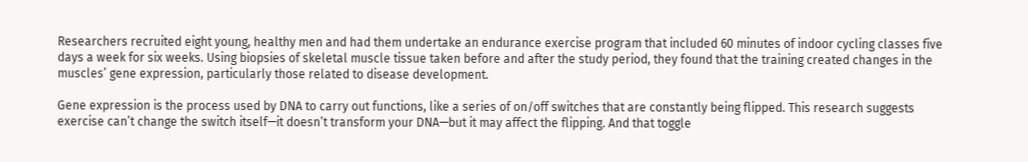Researchers recruited eight young, healthy men and had them undertake an endurance exercise program that included 60 minutes of indoor cycling classes five days a week for six weeks. Using biopsies of skeletal muscle tissue taken before and after the study period, they found that the training created changes in the muscles’ gene expression, particularly those related to disease development.

Gene expression is the process used by DNA to carry out functions, like a series of on/off switches that are constantly being flipped. This research suggests exercise can’t change the switch itself—it doesn’t transform your DNA—but it may affect the flipping. And that toggle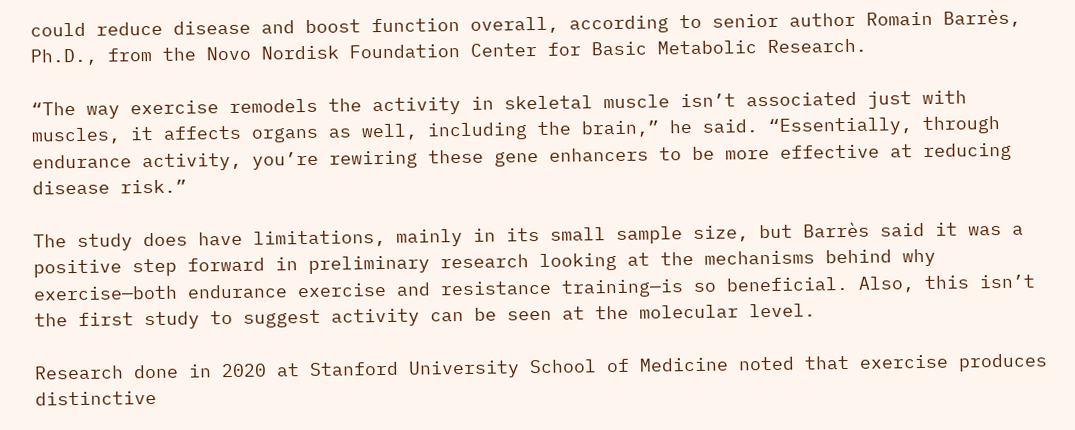could reduce disease and boost function overall, according to senior author Romain Barrès, Ph.D., from the Novo Nordisk Foundation Center for Basic Metabolic Research.

“The way exercise remodels the activity in skeletal muscle isn’t associated just with muscles, it affects organs as well, including the brain,” he said. “Essentially, through endurance activity, you’re rewiring these gene enhancers to be more effective at reducing disease risk.”

The study does have limitations, mainly in its small sample size, but Barrès said it was a positive step forward in preliminary research looking at the mechanisms behind why exercise—both endurance exercise and resistance training—is so beneficial. Also, this isn’t the first study to suggest activity can be seen at the molecular level.

Research done in 2020 at Stanford University School of Medicine noted that exercise produces distinctive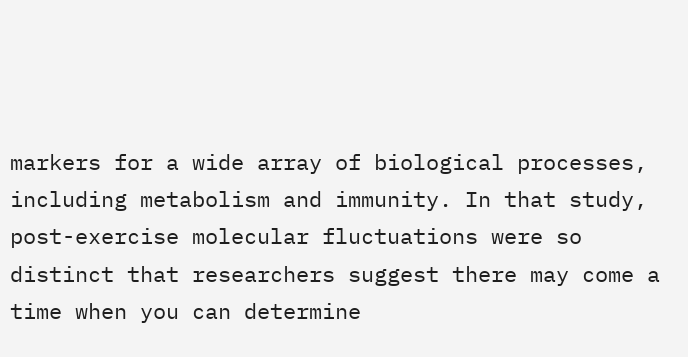markers for a wide array of biological processes, including metabolism and immunity. In that study, post-exercise molecular fluctuations were so distinct that researchers suggest there may come a time when you can determine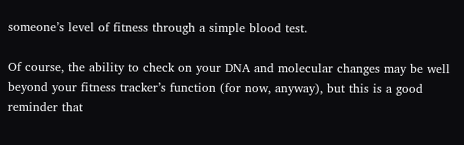someone’s level of fitness through a simple blood test.

Of course, the ability to check on your DNA and molecular changes may be well beyond your fitness tracker’s function (for now, anyway), but this is a good reminder that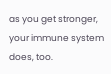as you get stronger, your immune system does, too.